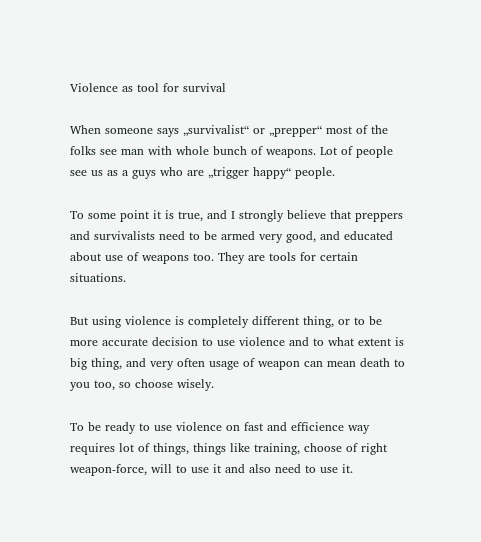Violence as tool for survival

When someone says „survivalist“ or „prepper“ most of the folks see man with whole bunch of weapons. Lot of people see us as a guys who are „trigger happy“ people.

To some point it is true, and I strongly believe that preppers and survivalists need to be armed very good, and educated about use of weapons too. They are tools for certain situations.

But using violence is completely different thing, or to be more accurate decision to use violence and to what extent is big thing, and very often usage of weapon can mean death to you too, so choose wisely.

To be ready to use violence on fast and efficience way requires lot of things, things like training, choose of right weapon-force, will to use it and also need to use it.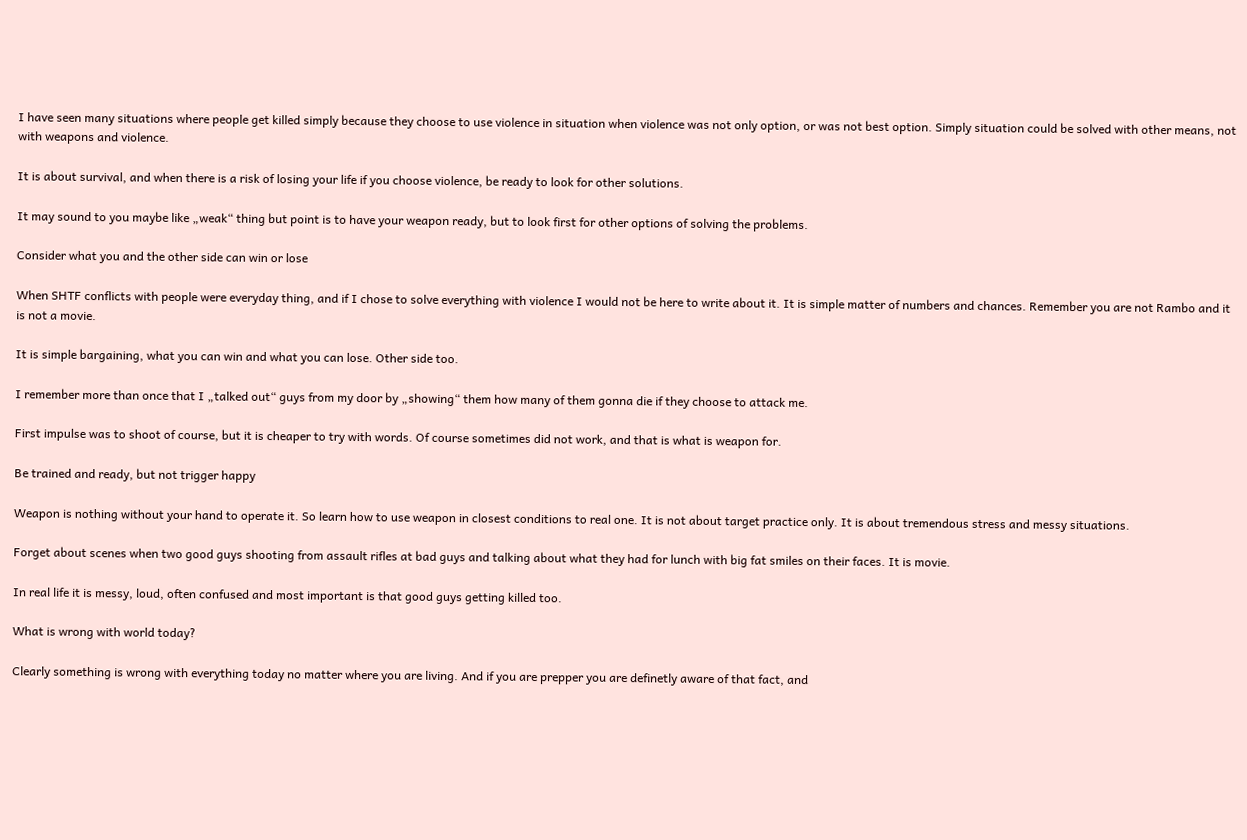I have seen many situations where people get killed simply because they choose to use violence in situation when violence was not only option, or was not best option. Simply situation could be solved with other means, not with weapons and violence.

It is about survival, and when there is a risk of losing your life if you choose violence, be ready to look for other solutions.

It may sound to you maybe like „weak“ thing but point is to have your weapon ready, but to look first for other options of solving the problems.

Consider what you and the other side can win or lose

When SHTF conflicts with people were everyday thing, and if I chose to solve everything with violence I would not be here to write about it. It is simple matter of numbers and chances. Remember you are not Rambo and it is not a movie.

It is simple bargaining, what you can win and what you can lose. Other side too.

I remember more than once that I „talked out“ guys from my door by „showing“ them how many of them gonna die if they choose to attack me.

First impulse was to shoot of course, but it is cheaper to try with words. Of course sometimes did not work, and that is what is weapon for.

Be trained and ready, but not trigger happy

Weapon is nothing without your hand to operate it. So learn how to use weapon in closest conditions to real one. It is not about target practice only. It is about tremendous stress and messy situations.

Forget about scenes when two good guys shooting from assault rifles at bad guys and talking about what they had for lunch with big fat smiles on their faces. It is movie.

In real life it is messy, loud, often confused and most important is that good guys getting killed too.

What is wrong with world today?

Clearly something is wrong with everything today no matter where you are living. And if you are prepper you are definetly aware of that fact, and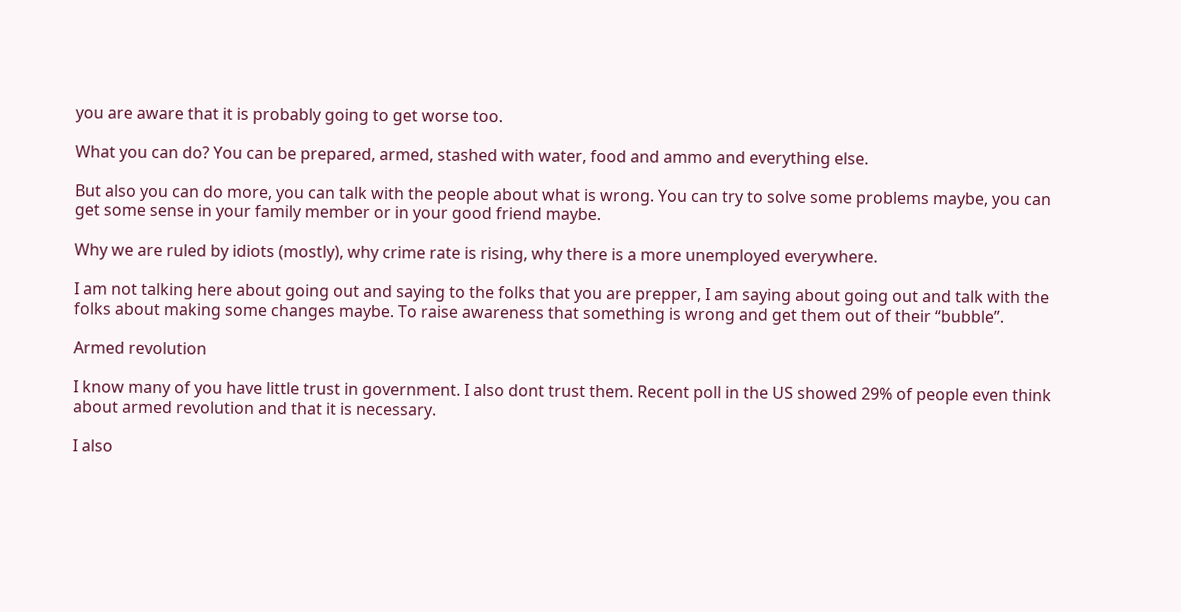you are aware that it is probably going to get worse too.

What you can do? You can be prepared, armed, stashed with water, food and ammo and everything else.

But also you can do more, you can talk with the people about what is wrong. You can try to solve some problems maybe, you can get some sense in your family member or in your good friend maybe.

Why we are ruled by idiots (mostly), why crime rate is rising, why there is a more unemployed everywhere.

I am not talking here about going out and saying to the folks that you are prepper, I am saying about going out and talk with the folks about making some changes maybe. To raise awareness that something is wrong and get them out of their “bubble”.

Armed revolution

I know many of you have little trust in government. I also dont trust them. Recent poll in the US showed 29% of people even think about armed revolution and that it is necessary.

I also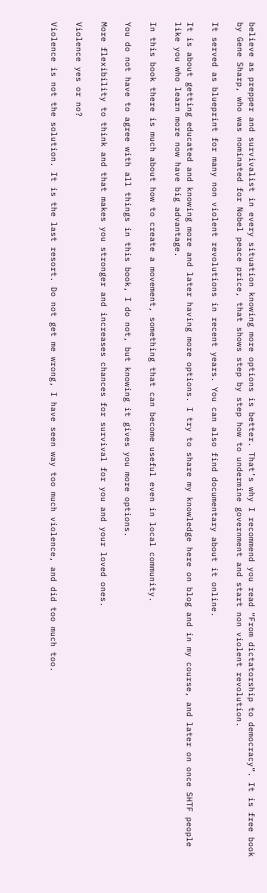believe as prepper and survivalist in every situation knowing more options is better. That’s why I recommend you read “From dictatorship to democracy”. It is free book by Gene Sharp, who was nominated for Nobel peace price, that shows step by step how to undermine government and start non violent revolution.

It served as blueprint for many non violent revolutions in recent years. You can also find documentary about it online.

It is about getting educated and knowing more and later having more options. I try to share my knowledge here on blog and in my course, and later on once SHTF people like you who learn more now have big advantage.

In this book there is much about how to create a movement, something that can become useful even in local community.

You do not have to agree with all things in this book, I do not, but knowing it gives you more options.

More flexibility to think and that makes you stronger and increases chances for survival for you and your loved ones.

Violence yes or no?

Violence is not the solution. It is the last resort. Do not get me wrong, I have seen way too much violence, and did too much too.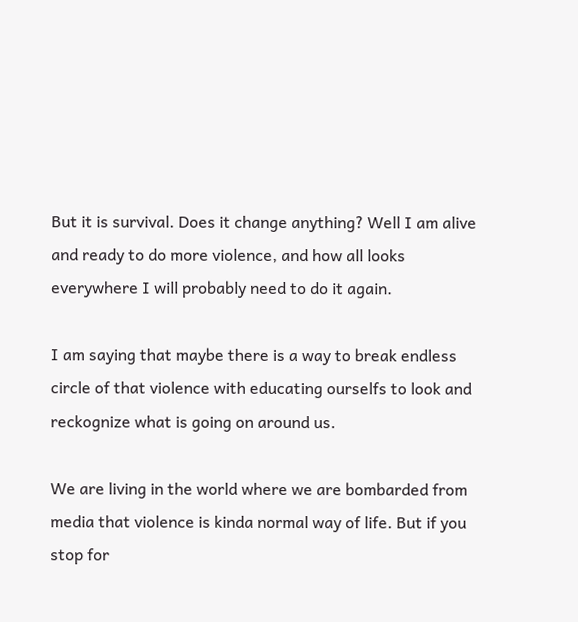But it is survival. Does it change anything? Well I am alive and ready to do more violence, and how all looks everywhere I will probably need to do it again.

I am saying that maybe there is a way to break endless circle of that violence with educating ourselfs to look and reckognize what is going on around us.

We are living in the world where we are bombarded from media that violence is kinda normal way of life. But if you stop for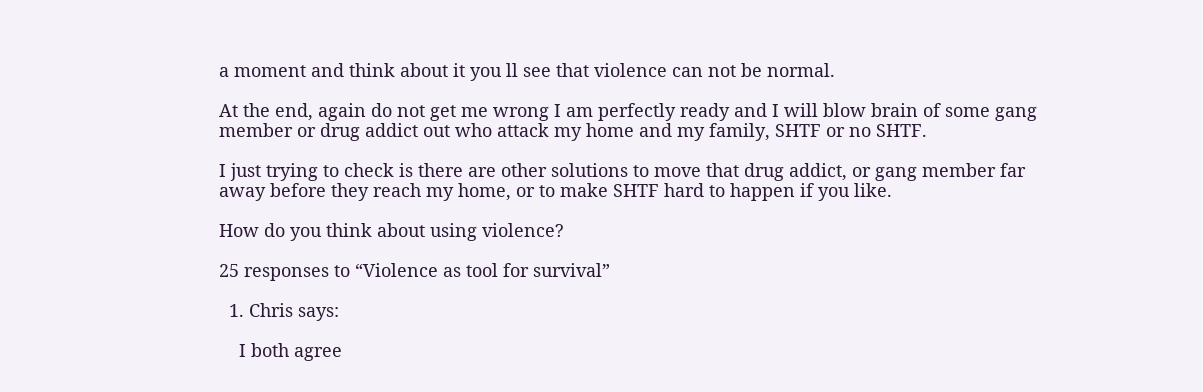a moment and think about it you ll see that violence can not be normal.

At the end, again do not get me wrong I am perfectly ready and I will blow brain of some gang member or drug addict out who attack my home and my family, SHTF or no SHTF.

I just trying to check is there are other solutions to move that drug addict, or gang member far away before they reach my home, or to make SHTF hard to happen if you like.

How do you think about using violence?

25 responses to “Violence as tool for survival”

  1. Chris says:

    I both agree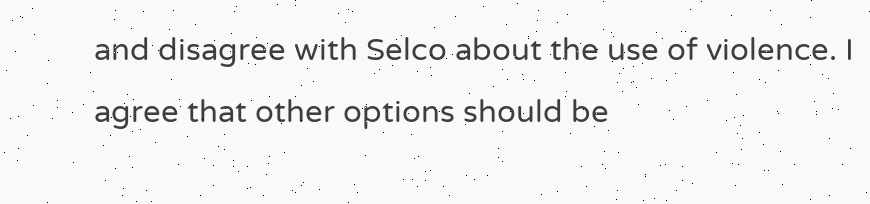and disagree with Selco about the use of violence. I agree that other options should be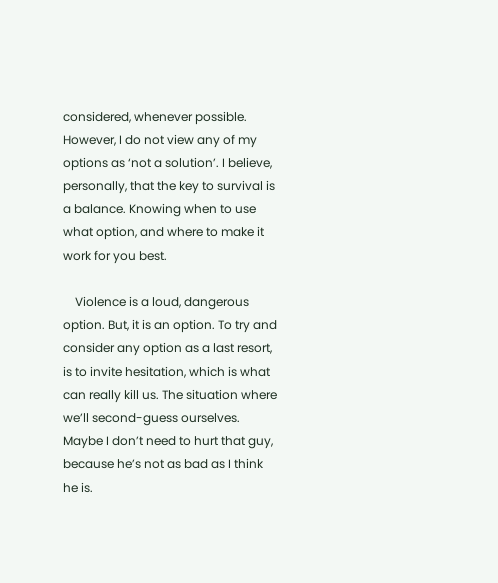considered, whenever possible. However, I do not view any of my options as ‘not a solution’. I believe, personally, that the key to survival is a balance. Knowing when to use what option, and where to make it work for you best.

    Violence is a loud, dangerous option. But, it is an option. To try and consider any option as a last resort, is to invite hesitation, which is what can really kill us. The situation where we’ll second-guess ourselves. Maybe I don’t need to hurt that guy, because he’s not as bad as I think he is.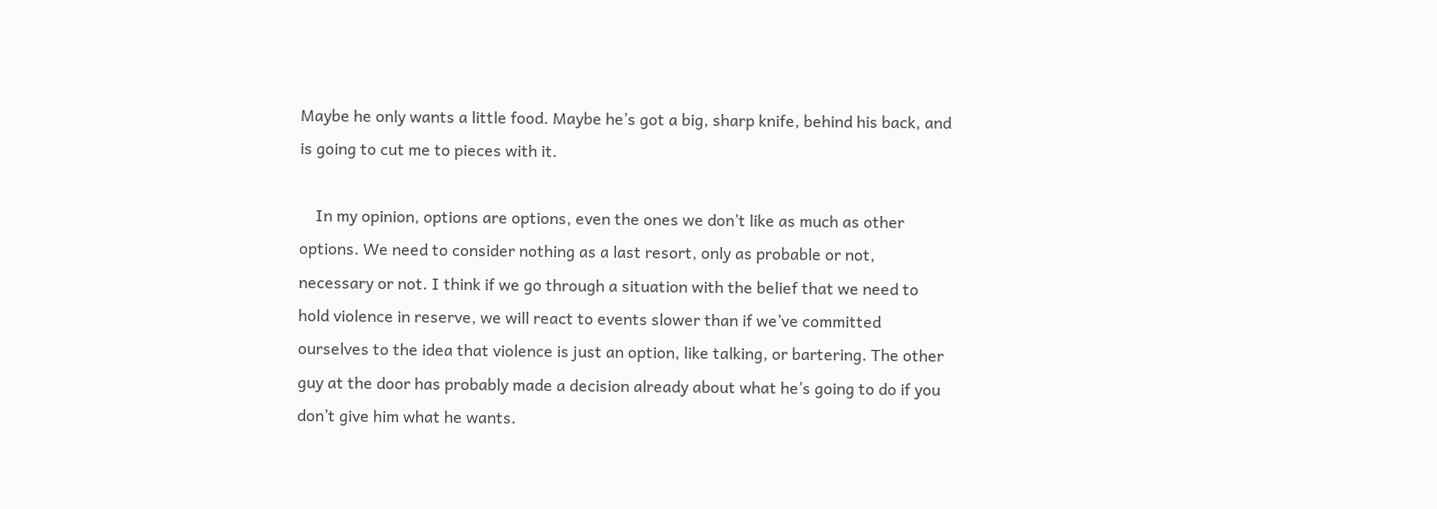Maybe he only wants a little food. Maybe he’s got a big, sharp knife, behind his back, and is going to cut me to pieces with it.

    In my opinion, options are options, even the ones we don’t like as much as other options. We need to consider nothing as a last resort, only as probable or not, necessary or not. I think if we go through a situation with the belief that we need to hold violence in reserve, we will react to events slower than if we’ve committed ourselves to the idea that violence is just an option, like talking, or bartering. The other guy at the door has probably made a decision already about what he’s going to do if you don’t give him what he wants.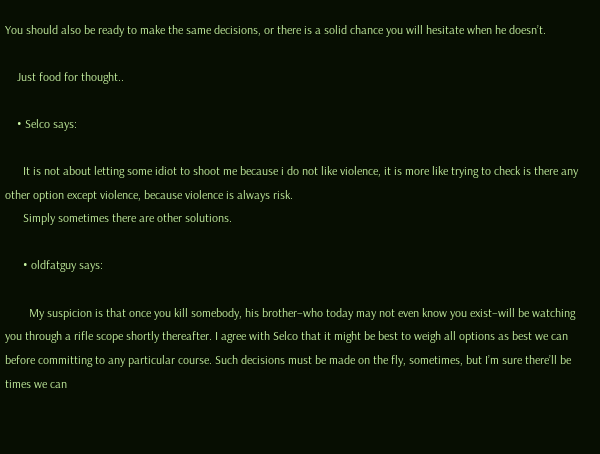You should also be ready to make the same decisions, or there is a solid chance you will hesitate when he doesn’t.

    Just food for thought..

    • Selco says:

      It is not about letting some idiot to shoot me because i do not like violence, it is more like trying to check is there any other option except violence, because violence is always risk.
      Simply sometimes there are other solutions.

      • oldfatguy says:

        My suspicion is that once you kill somebody, his brother–who today may not even know you exist–will be watching you through a rifle scope shortly thereafter. I agree with Selco that it might be best to weigh all options as best we can before committing to any particular course. Such decisions must be made on the fly, sometimes, but I’m sure there’ll be times we can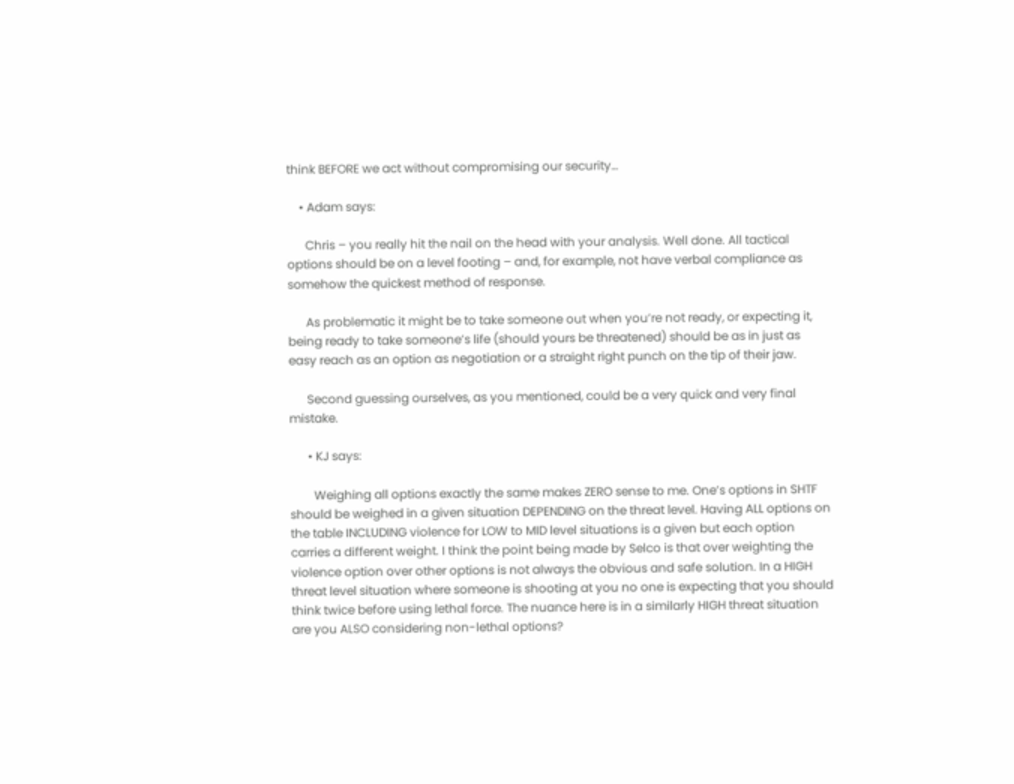think BEFORE we act without compromising our security…

    • Adam says:

      Chris – you really hit the nail on the head with your analysis. Well done. All tactical options should be on a level footing – and, for example, not have verbal compliance as somehow the quickest method of response.

      As problematic it might be to take someone out when you’re not ready, or expecting it, being ready to take someone’s life (should yours be threatened) should be as in just as easy reach as an option as negotiation or a straight right punch on the tip of their jaw.

      Second guessing ourselves, as you mentioned, could be a very quick and very final mistake.

      • KJ says:

        Weighing all options exactly the same makes ZERO sense to me. One’s options in SHTF should be weighed in a given situation DEPENDING on the threat level. Having ALL options on the table INCLUDING violence for LOW to MID level situations is a given but each option carries a different weight. I think the point being made by Selco is that over weighting the violence option over other options is not always the obvious and safe solution. In a HIGH threat level situation where someone is shooting at you no one is expecting that you should think twice before using lethal force. The nuance here is in a similarly HIGH threat situation are you ALSO considering non-lethal options?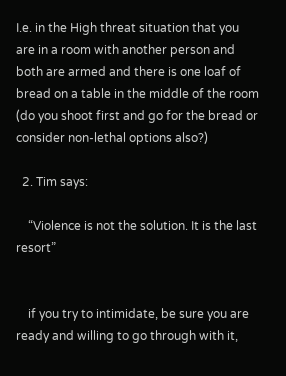I.e. in the High threat situation that you are in a room with another person and both are armed and there is one loaf of bread on a table in the middle of the room (do you shoot first and go for the bread or consider non-lethal options also?)

  2. Tim says:

    “Violence is not the solution. It is the last resort”


    if you try to intimidate, be sure you are ready and willing to go through with it,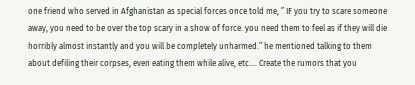one friend who served in Afghanistan as special forces once told me, ” IF you try to scare someone away, you need to be over the top scary in a show of force. you need them to feel as if they will die horribly almost instantly and you will be completely unharmed.” he mentioned talking to them about defiling their corpses, even eating them while alive, etc…. Create the rumors that you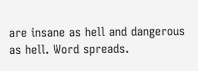are insane as hell and dangerous as hell. Word spreads.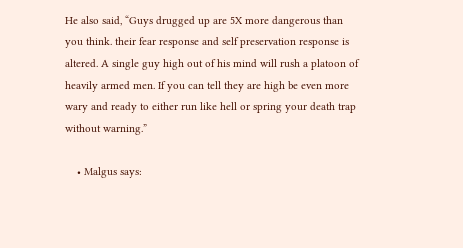He also said, “Guys drugged up are 5X more dangerous than you think. their fear response and self preservation response is altered. A single guy high out of his mind will rush a platoon of heavily armed men. If you can tell they are high be even more wary and ready to either run like hell or spring your death trap without warning.”

    • Malgus says: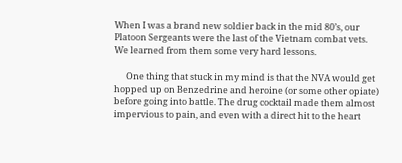When I was a brand new soldier back in the mid 80’s, our Platoon Sergeants were the last of the Vietnam combat vets. We learned from them some very hard lessons.

      One thing that stuck in my mind is that the NVA would get hopped up on Benzedrine and heroine (or some other opiate) before going into battle. The drug cocktail made them almost impervious to pain, and even with a direct hit to the heart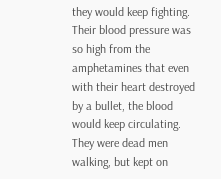they would keep fighting. Their blood pressure was so high from the amphetamines that even with their heart destroyed by a bullet, the blood would keep circulating. They were dead men walking, but kept on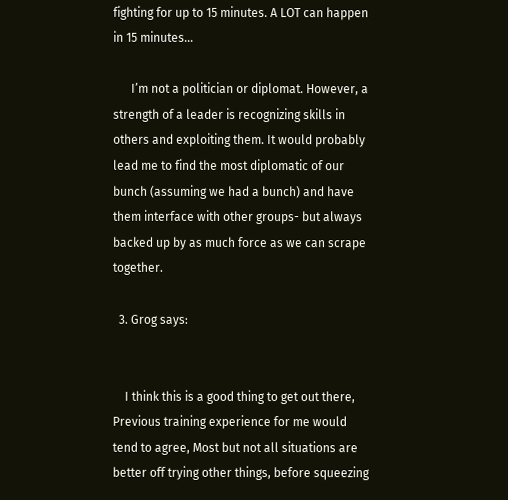fighting for up to 15 minutes. A LOT can happen in 15 minutes…

      I’m not a politician or diplomat. However, a strength of a leader is recognizing skills in others and exploiting them. It would probably lead me to find the most diplomatic of our bunch (assuming we had a bunch) and have them interface with other groups- but always backed up by as much force as we can scrape together.

  3. Grog says:


    I think this is a good thing to get out there, Previous training experience for me would tend to agree, Most but not all situations are better off trying other things, before squeezing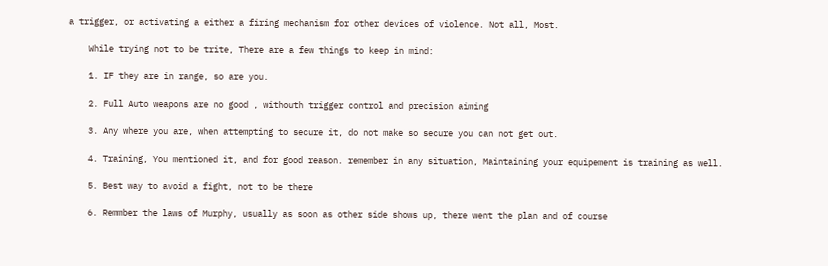a trigger, or activating a either a firing mechanism for other devices of violence. Not all, Most.

    While trying not to be trite, There are a few things to keep in mind:

    1. IF they are in range, so are you.

    2. Full Auto weapons are no good , withouth trigger control and precision aiming

    3. Any where you are, when attempting to secure it, do not make so secure you can not get out.

    4. Training, You mentioned it, and for good reason. remember in any situation, Maintaining your equipement is training as well.

    5. Best way to avoid a fight, not to be there

    6. Remmber the laws of Murphy, usually as soon as other side shows up, there went the plan and of course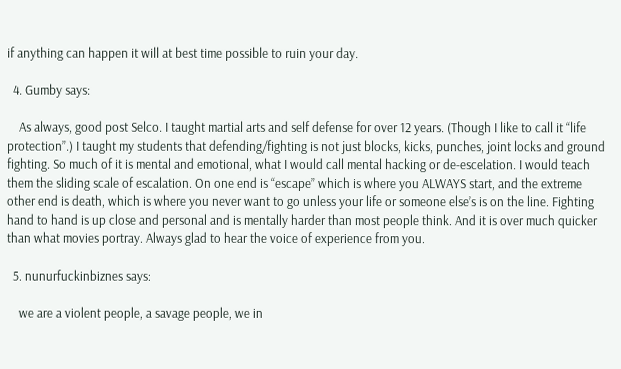if anything can happen it will at best time possible to ruin your day.

  4. Gumby says:

    As always, good post Selco. I taught martial arts and self defense for over 12 years. (Though I like to call it “life protection”.) I taught my students that defending/fighting is not just blocks, kicks, punches, joint locks and ground fighting. So much of it is mental and emotional, what I would call mental hacking or de-escelation. I would teach them the sliding scale of escalation. On one end is “escape” which is where you ALWAYS start, and the extreme other end is death, which is where you never want to go unless your life or someone else’s is on the line. Fighting hand to hand is up close and personal and is mentally harder than most people think. And it is over much quicker than what movies portray. Always glad to hear the voice of experience from you.

  5. nunurfuckinbiznes says:

    we are a violent people, a savage people, we in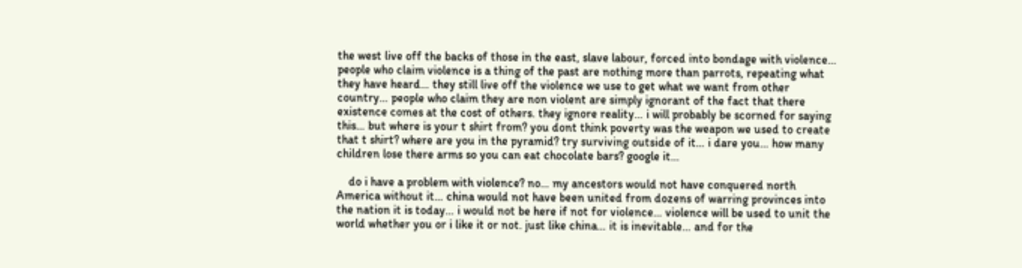the west live off the backs of those in the east, slave labour, forced into bondage with violence… people who claim violence is a thing of the past are nothing more than parrots, repeating what they have heard… they still live off the violence we use to get what we want from other country… people who claim they are non violent are simply ignorant of the fact that there existence comes at the cost of others. they ignore reality… i will probably be scorned for saying this… but where is your t shirt from? you dont think poverty was the weapon we used to create that t shirt? where are you in the pyramid? try surviving outside of it… i dare you… how many children lose there arms so you can eat chocolate bars? google it…

    do i have a problem with violence? no… my ancestors would not have conquered north America without it… china would not have been united from dozens of warring provinces into the nation it is today… i would not be here if not for violence… violence will be used to unit the world whether you or i like it or not. just like china… it is inevitable… and for the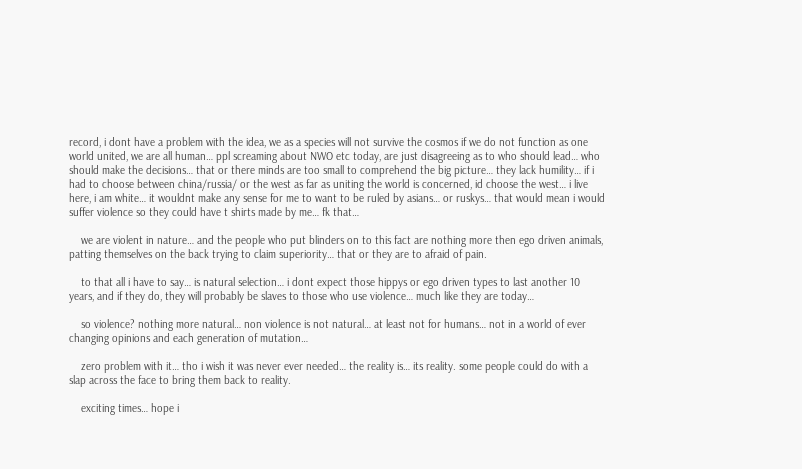record, i dont have a problem with the idea, we as a species will not survive the cosmos if we do not function as one world united, we are all human… ppl screaming about NWO etc today, are just disagreeing as to who should lead… who should make the decisions… that or there minds are too small to comprehend the big picture… they lack humility… if i had to choose between china/russia/ or the west as far as uniting the world is concerned, id choose the west… i live here, i am white… it wouldnt make any sense for me to want to be ruled by asians… or ruskys… that would mean i would suffer violence so they could have t shirts made by me… fk that…

    we are violent in nature… and the people who put blinders on to this fact are nothing more then ego driven animals, patting themselves on the back trying to claim superiority… that or they are to afraid of pain.

    to that all i have to say… is natural selection… i dont expect those hippys or ego driven types to last another 10 years, and if they do, they will probably be slaves to those who use violence… much like they are today…

    so violence? nothing more natural… non violence is not natural… at least not for humans… not in a world of ever changing opinions and each generation of mutation…

    zero problem with it… tho i wish it was never ever needed… the reality is… its reality. some people could do with a slap across the face to bring them back to reality.

    exciting times… hope i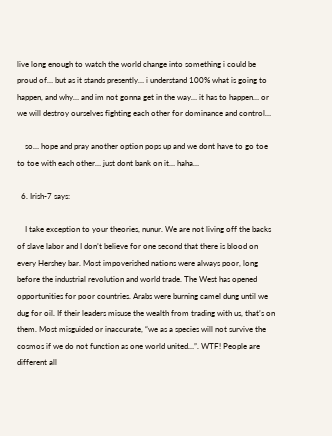live long enough to watch the world change into something i could be proud of… but as it stands presently… i understand 100% what is going to happen, and why… and im not gonna get in the way… it has to happen… or we will destroy ourselves fighting each other for dominance and control…

    so… hope and pray another option pops up and we dont have to go toe to toe with each other… just dont bank on it… haha…

  6. Irish-7 says:

    I take exception to your theories, nunur. We are not living off the backs of slave labor and I don’t believe for one second that there is blood on every Hershey bar. Most impoverished nations were always poor, long before the industrial revolution and world trade. The West has opened opportunities for poor countries. Arabs were burning camel dung until we dug for oil. If their leaders misuse the wealth from trading with us, that’s on them. Most misguided or inaccurate, “we as a species will not survive the cosmos if we do not function as one world united…”. WTF! People are different all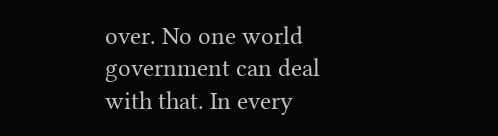over. No one world government can deal with that. In every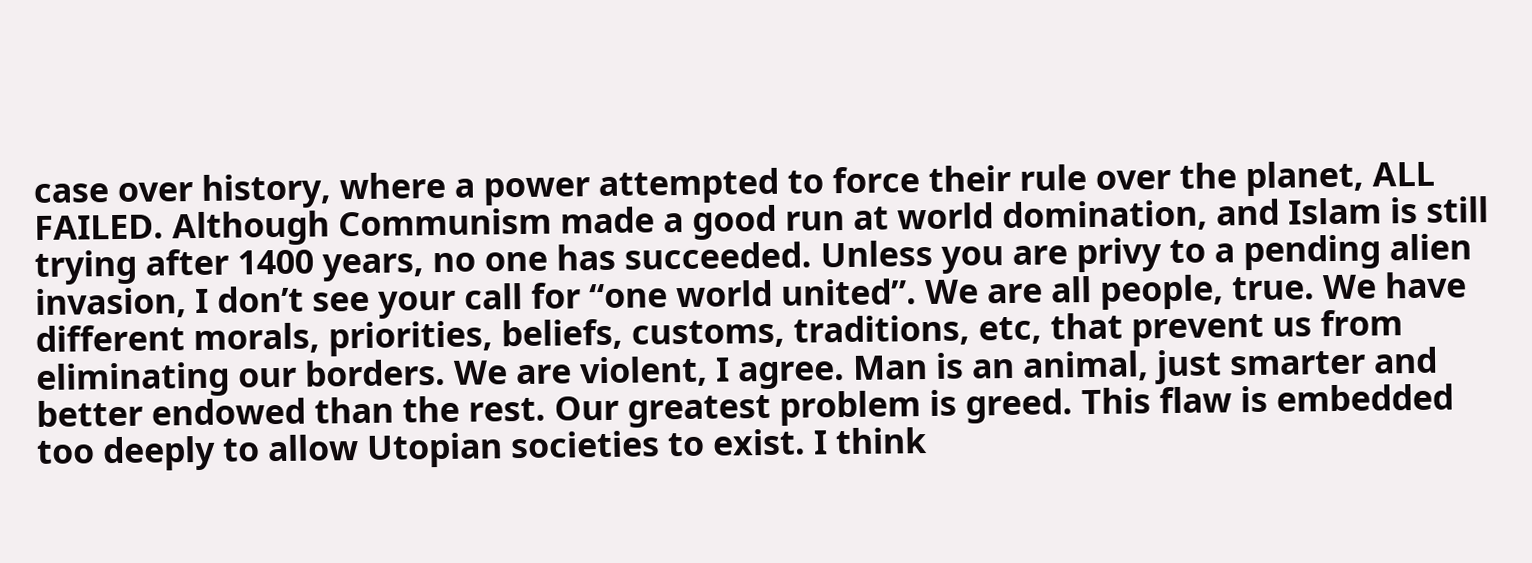case over history, where a power attempted to force their rule over the planet, ALL FAILED. Although Communism made a good run at world domination, and Islam is still trying after 1400 years, no one has succeeded. Unless you are privy to a pending alien invasion, I don’t see your call for “one world united”. We are all people, true. We have different morals, priorities, beliefs, customs, traditions, etc, that prevent us from eliminating our borders. We are violent, I agree. Man is an animal, just smarter and better endowed than the rest. Our greatest problem is greed. This flaw is embedded too deeply to allow Utopian societies to exist. I think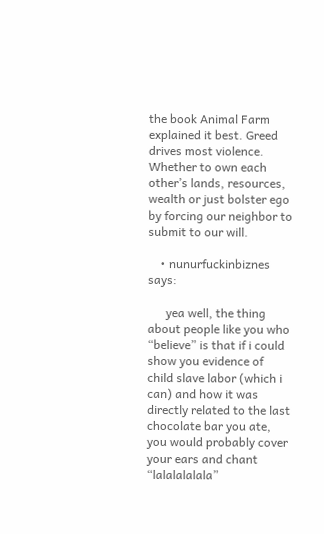the book Animal Farm explained it best. Greed drives most violence. Whether to own each other’s lands, resources, wealth or just bolster ego by forcing our neighbor to submit to our will.

    • nunurfuckinbiznes says:

      yea well, the thing about people like you who “believe” is that if i could show you evidence of child slave labor (which i can) and how it was directly related to the last chocolate bar you ate, you would probably cover your ears and chant “lalalalalala”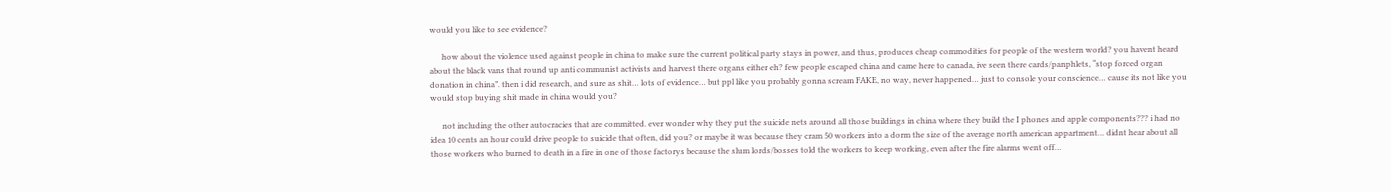would you like to see evidence?

      how about the violence used against people in china to make sure the current political party stays in power, and thus, produces cheap commodities for people of the western world? you havent heard about the black vans that round up anti communist activists and harvest there organs either eh? few people escaped china and came here to canada, ive seen there cards/panphlets, “stop forced organ donation in china”. then i did research, and sure as shit… lots of evidence… but ppl like you probably gonna scream FAKE, no way, never happened… just to console your conscience… cause its not like you would stop buying shit made in china would you?

      not including the other autocracies that are committed. ever wonder why they put the suicide nets around all those buildings in china where they build the I phones and apple components??? i had no idea 10 cents an hour could drive people to suicide that often, did you? or maybe it was because they cram 50 workers into a dorm the size of the average north american appartment… didnt hear about all those workers who burned to death in a fire in one of those factorys because the slum lords/bosses told the workers to keep working, even after the fire alarms went off…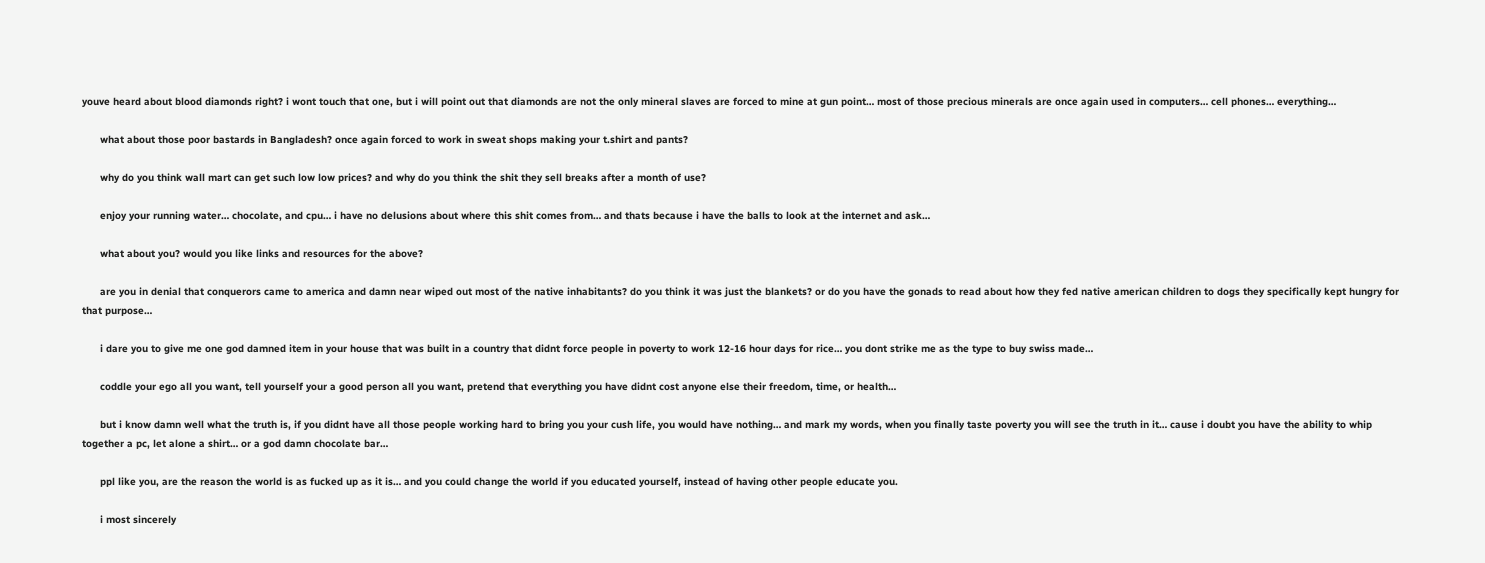youve heard about blood diamonds right? i wont touch that one, but i will point out that diamonds are not the only mineral slaves are forced to mine at gun point… most of those precious minerals are once again used in computers… cell phones… everything…

      what about those poor bastards in Bangladesh? once again forced to work in sweat shops making your t.shirt and pants?

      why do you think wall mart can get such low low prices? and why do you think the shit they sell breaks after a month of use?

      enjoy your running water… chocolate, and cpu… i have no delusions about where this shit comes from… and thats because i have the balls to look at the internet and ask…

      what about you? would you like links and resources for the above?

      are you in denial that conquerors came to america and damn near wiped out most of the native inhabitants? do you think it was just the blankets? or do you have the gonads to read about how they fed native american children to dogs they specifically kept hungry for that purpose…

      i dare you to give me one god damned item in your house that was built in a country that didnt force people in poverty to work 12-16 hour days for rice… you dont strike me as the type to buy swiss made…

      coddle your ego all you want, tell yourself your a good person all you want, pretend that everything you have didnt cost anyone else their freedom, time, or health…

      but i know damn well what the truth is, if you didnt have all those people working hard to bring you your cush life, you would have nothing… and mark my words, when you finally taste poverty you will see the truth in it… cause i doubt you have the ability to whip together a pc, let alone a shirt… or a god damn chocolate bar…

      ppl like you, are the reason the world is as fucked up as it is… and you could change the world if you educated yourself, instead of having other people educate you.

      i most sincerely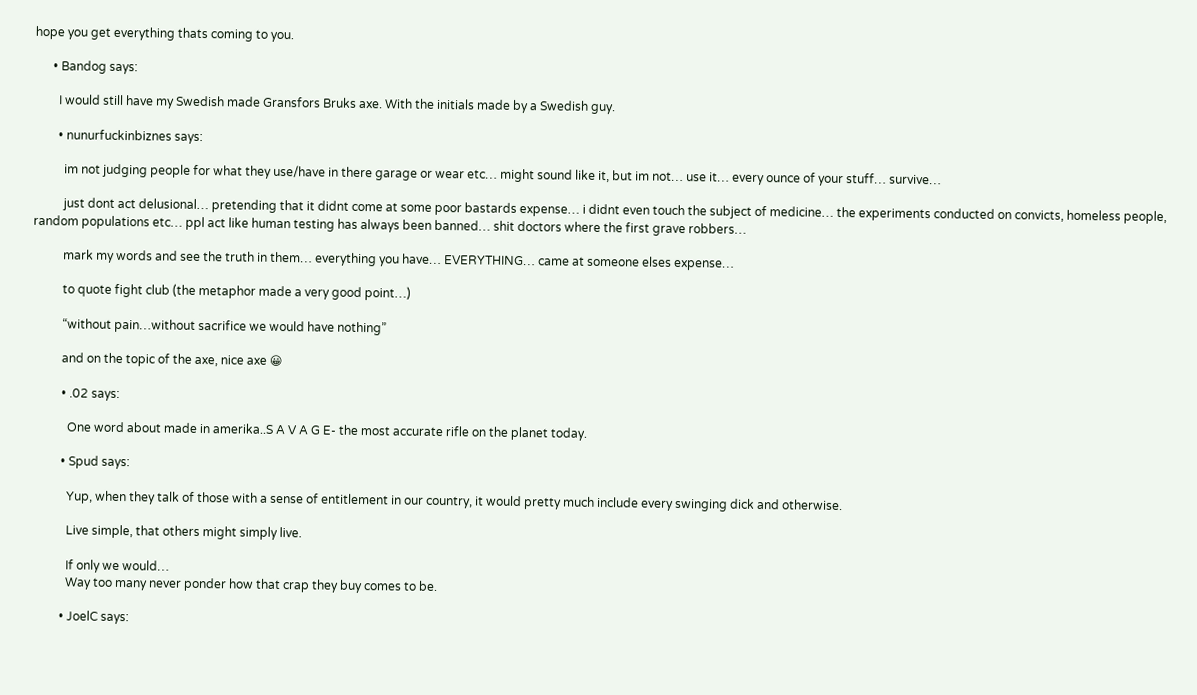hope you get everything thats coming to you.

      • Bandog says:

        I would still have my Swedish made Gransfors Bruks axe. With the initials made by a Swedish guy.

        • nunurfuckinbiznes says:

          im not judging people for what they use/have in there garage or wear etc… might sound like it, but im not… use it… every ounce of your stuff… survive…

          just dont act delusional… pretending that it didnt come at some poor bastards expense… i didnt even touch the subject of medicine… the experiments conducted on convicts, homeless people, random populations etc… ppl act like human testing has always been banned… shit doctors where the first grave robbers…

          mark my words and see the truth in them… everything you have… EVERYTHING… came at someone elses expense…

          to quote fight club (the metaphor made a very good point…)

          “without pain…without sacrifice we would have nothing”

          and on the topic of the axe, nice axe 😀

          • .02 says:

            One word about made in amerika..S A V A G E- the most accurate rifle on the planet today.

          • Spud says:

            Yup, when they talk of those with a sense of entitlement in our country, it would pretty much include every swinging dick and otherwise.

            Live simple, that others might simply live.

            If only we would…
            Way too many never ponder how that crap they buy comes to be.

          • JoelC says: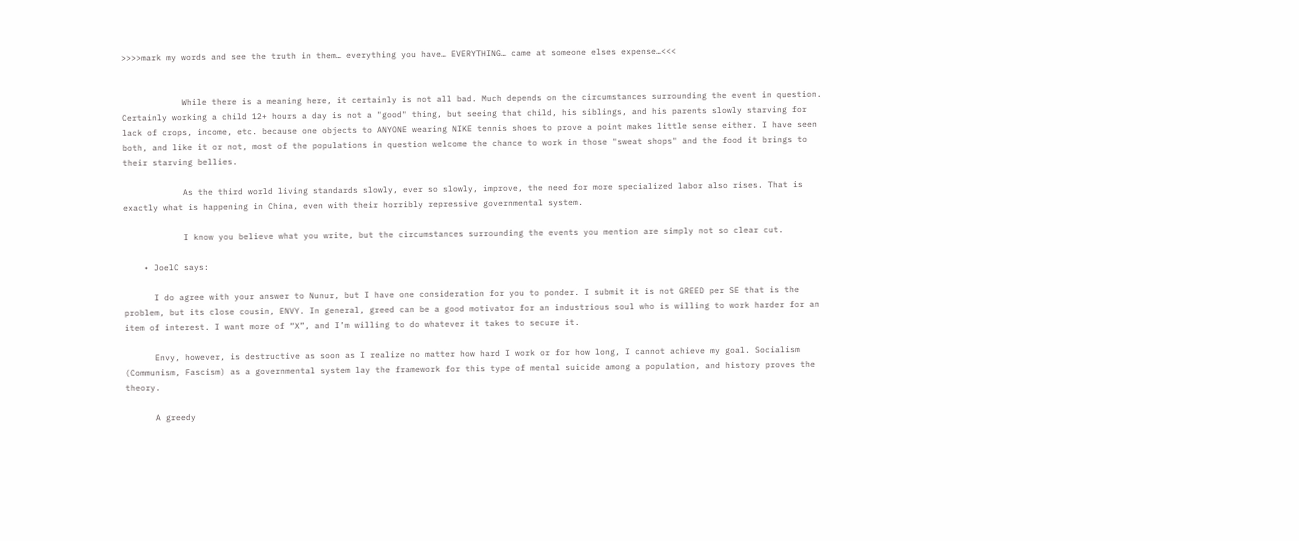>>>>mark my words and see the truth in them… everything you have… EVERYTHING… came at someone elses expense…<<<


            While there is a meaning here, it certainly is not all bad. Much depends on the circumstances surrounding the event in question. Certainly working a child 12+ hours a day is not a "good" thing, but seeing that child, his siblings, and his parents slowly starving for lack of crops, income, etc. because one objects to ANYONE wearing NIKE tennis shoes to prove a point makes little sense either. I have seen both, and like it or not, most of the populations in question welcome the chance to work in those "sweat shops" and the food it brings to their starving bellies.

            As the third world living standards slowly, ever so slowly, improve, the need for more specialized labor also rises. That is exactly what is happening in China, even with their horribly repressive governmental system.

            I know you believe what you write, but the circumstances surrounding the events you mention are simply not so clear cut.

    • JoelC says:

      I do agree with your answer to Nunur, but I have one consideration for you to ponder. I submit it is not GREED per SE that is the problem, but its close cousin, ENVY. In general, greed can be a good motivator for an industrious soul who is willing to work harder for an item of interest. I want more of “X”, and I’m willing to do whatever it takes to secure it.

      Envy, however, is destructive as soon as I realize no matter how hard I work or for how long, I cannot achieve my goal. Socialism (Communism, Fascism) as a governmental system lay the framework for this type of mental suicide among a population, and history proves the theory.

      A greedy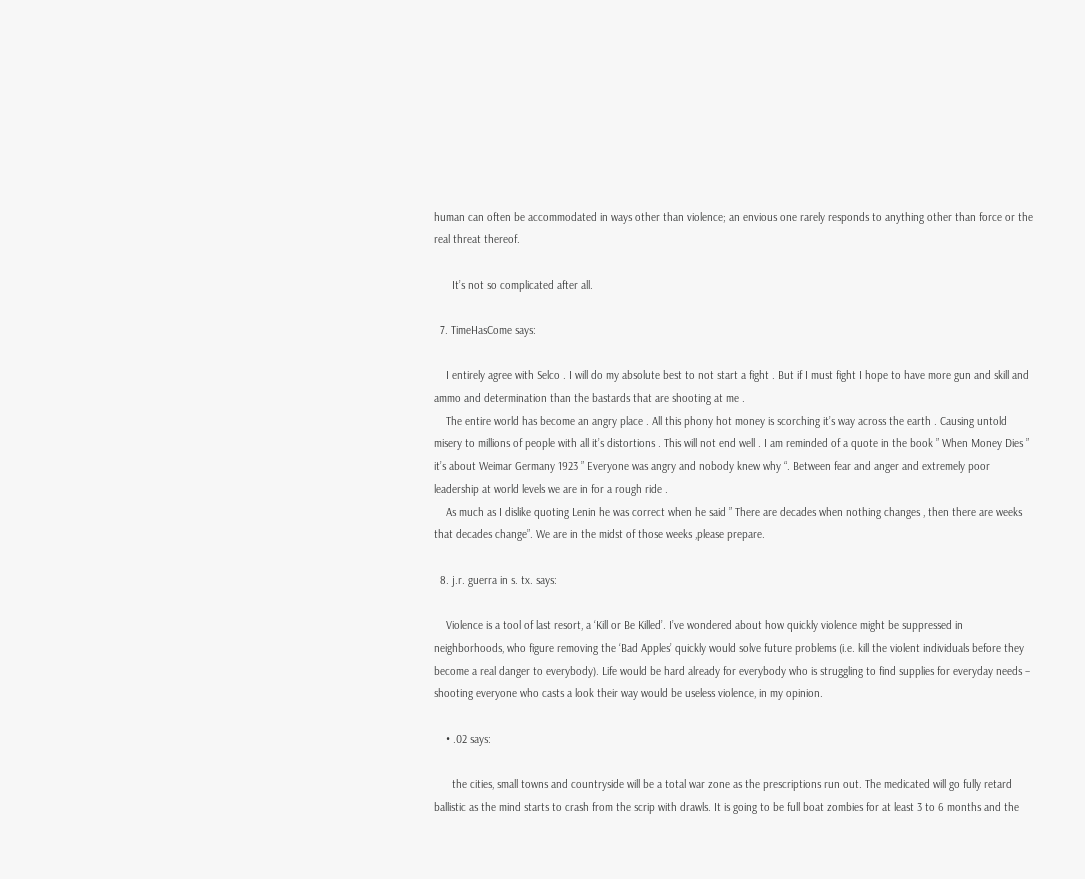human can often be accommodated in ways other than violence; an envious one rarely responds to anything other than force or the real threat thereof.

      It’s not so complicated after all.

  7. TimeHasCome says:

    I entirely agree with Selco . I will do my absolute best to not start a fight . But if I must fight I hope to have more gun and skill and ammo and determination than the bastards that are shooting at me .
    The entire world has become an angry place . All this phony hot money is scorching it’s way across the earth . Causing untold misery to millions of people with all it’s distortions . This will not end well . I am reminded of a quote in the book ” When Money Dies ” it’s about Weimar Germany 1923 ” Everyone was angry and nobody knew why “. Between fear and anger and extremely poor leadership at world levels we are in for a rough ride .
    As much as I dislike quoting Lenin he was correct when he said ” There are decades when nothing changes , then there are weeks that decades change”. We are in the midst of those weeks ,please prepare.

  8. j.r. guerra in s. tx. says:

    Violence is a tool of last resort, a ‘Kill or Be Killed’. I’ve wondered about how quickly violence might be suppressed in neighborhoods, who figure removing the ‘Bad Apples’ quickly would solve future problems (i.e. kill the violent individuals before they become a real danger to everybody). Life would be hard already for everybody who is struggling to find supplies for everyday needs – shooting everyone who casts a look their way would be useless violence, in my opinion.

    • .02 says:

      the cities, small towns and countryside will be a total war zone as the prescriptions run out. The medicated will go fully retard ballistic as the mind starts to crash from the scrip with drawls. It is going to be full boat zombies for at least 3 to 6 months and the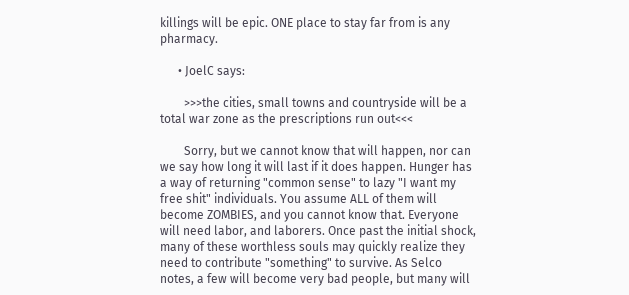killings will be epic. ONE place to stay far from is any pharmacy.

      • JoelC says:

        >>>the cities, small towns and countryside will be a total war zone as the prescriptions run out<<<

        Sorry, but we cannot know that will happen, nor can we say how long it will last if it does happen. Hunger has a way of returning "common sense" to lazy "I want my free shit" individuals. You assume ALL of them will become ZOMBIES, and you cannot know that. Everyone will need labor, and laborers. Once past the initial shock, many of these worthless souls may quickly realize they need to contribute "something" to survive. As Selco notes, a few will become very bad people, but many will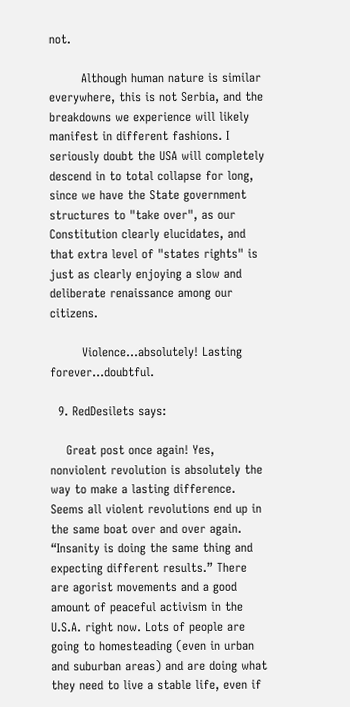not.

        Although human nature is similar everywhere, this is not Serbia, and the breakdowns we experience will likely manifest in different fashions. I seriously doubt the USA will completely descend in to total collapse for long, since we have the State government structures to "take over", as our Constitution clearly elucidates, and that extra level of "states rights" is just as clearly enjoying a slow and deliberate renaissance among our citizens.

        Violence…absolutely! Lasting forever…doubtful.

  9. RedDesilets says:

    Great post once again! Yes, nonviolent revolution is absolutely the way to make a lasting difference. Seems all violent revolutions end up in the same boat over and over again. “Insanity is doing the same thing and expecting different results.” There are agorist movements and a good amount of peaceful activism in the U.S.A. right now. Lots of people are going to homesteading (even in urban and suburban areas) and are doing what they need to live a stable life, even if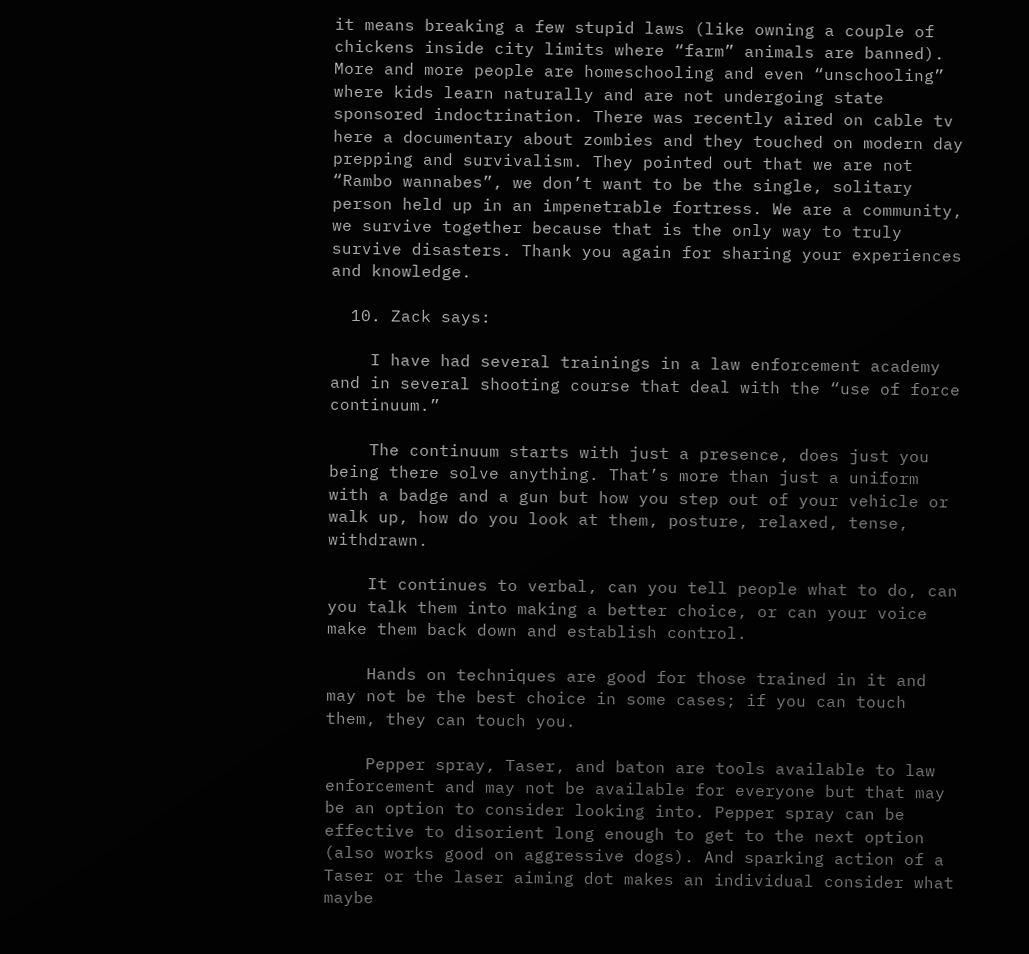it means breaking a few stupid laws (like owning a couple of chickens inside city limits where “farm” animals are banned). More and more people are homeschooling and even “unschooling” where kids learn naturally and are not undergoing state sponsored indoctrination. There was recently aired on cable tv here a documentary about zombies and they touched on modern day prepping and survivalism. They pointed out that we are not “Rambo wannabes”, we don’t want to be the single, solitary person held up in an impenetrable fortress. We are a community, we survive together because that is the only way to truly survive disasters. Thank you again for sharing your experiences and knowledge.

  10. Zack says:

    I have had several trainings in a law enforcement academy and in several shooting course that deal with the “use of force continuum.”

    The continuum starts with just a presence, does just you being there solve anything. That’s more than just a uniform with a badge and a gun but how you step out of your vehicle or walk up, how do you look at them, posture, relaxed, tense, withdrawn.

    It continues to verbal, can you tell people what to do, can you talk them into making a better choice, or can your voice make them back down and establish control.

    Hands on techniques are good for those trained in it and may not be the best choice in some cases; if you can touch them, they can touch you.

    Pepper spray, Taser, and baton are tools available to law enforcement and may not be available for everyone but that may be an option to consider looking into. Pepper spray can be effective to disorient long enough to get to the next option (also works good on aggressive dogs). And sparking action of a Taser or the laser aiming dot makes an individual consider what maybe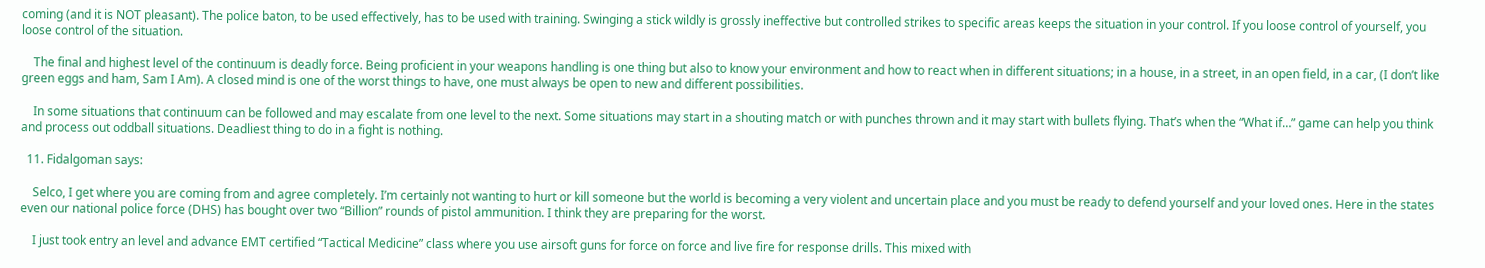coming (and it is NOT pleasant). The police baton, to be used effectively, has to be used with training. Swinging a stick wildly is grossly ineffective but controlled strikes to specific areas keeps the situation in your control. If you loose control of yourself, you loose control of the situation.

    The final and highest level of the continuum is deadly force. Being proficient in your weapons handling is one thing but also to know your environment and how to react when in different situations; in a house, in a street, in an open field, in a car, (I don’t like green eggs and ham, Sam I Am). A closed mind is one of the worst things to have, one must always be open to new and different possibilities.

    In some situations that continuum can be followed and may escalate from one level to the next. Some situations may start in a shouting match or with punches thrown and it may start with bullets flying. That’s when the “What if…” game can help you think and process out oddball situations. Deadliest thing to do in a fight is nothing.

  11. Fidalgoman says:

    Selco, I get where you are coming from and agree completely. I’m certainly not wanting to hurt or kill someone but the world is becoming a very violent and uncertain place and you must be ready to defend yourself and your loved ones. Here in the states even our national police force (DHS) has bought over two “Billion” rounds of pistol ammunition. I think they are preparing for the worst.

    I just took entry an level and advance EMT certified “Tactical Medicine” class where you use airsoft guns for force on force and live fire for response drills. This mixed with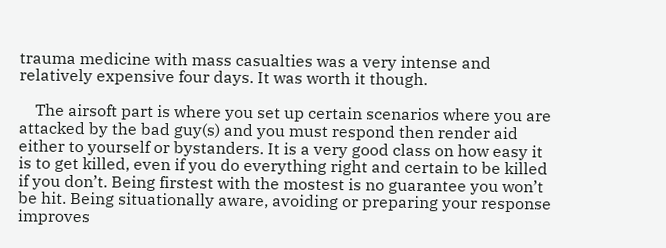trauma medicine with mass casualties was a very intense and relatively expensive four days. It was worth it though.

    The airsoft part is where you set up certain scenarios where you are attacked by the bad guy(s) and you must respond then render aid either to yourself or bystanders. It is a very good class on how easy it is to get killed, even if you do everything right and certain to be killed if you don’t. Being firstest with the mostest is no guarantee you won’t be hit. Being situationally aware, avoiding or preparing your response improves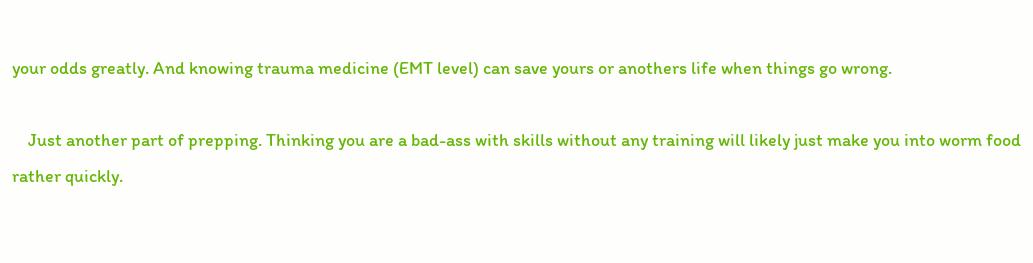your odds greatly. And knowing trauma medicine (EMT level) can save yours or anothers life when things go wrong.

    Just another part of prepping. Thinking you are a bad-ass with skills without any training will likely just make you into worm food rather quickly.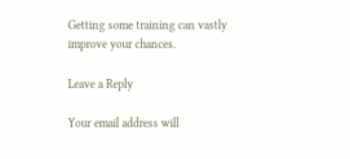Getting some training can vastly improve your chances.

Leave a Reply

Your email address will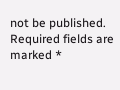not be published. Required fields are marked *